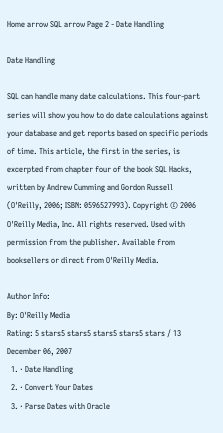Home arrow SQL arrow Page 2 - Date Handling

Date Handling

SQL can handle many date calculations. This four-part series will show you how to do date calculations against your database and get reports based on specific periods of time. This article, the first in the series, is excerpted from chapter four of the book SQL Hacks, written by Andrew Cumming and Gordon Russell (O'Reilly, 2006; ISBN: 0596527993). Copyright © 2006 O'Reilly Media, Inc. All rights reserved. Used with permission from the publisher. Available from booksellers or direct from O'Reilly Media.

Author Info:
By: O'Reilly Media
Rating: 5 stars5 stars5 stars5 stars5 stars / 13
December 06, 2007
  1. · Date Handling
  2. · Convert Your Dates
  3. · Parse Dates with Oracle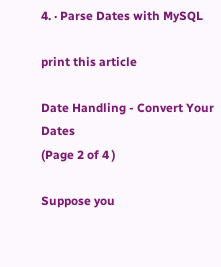4. · Parse Dates with MySQL

print this article

Date Handling - Convert Your Dates
(Page 2 of 4 )

Suppose you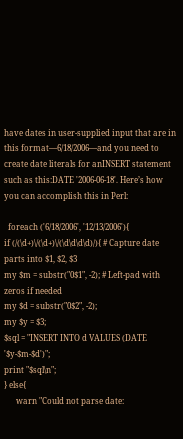have dates in user-supplied input that are in this format—6/18/2006—and you need to create date literals for anINSERT statement such as this:DATE '2006-06-18'. Here’s how you can accomplish this in Perl:

  foreach ('6/18/2006', '12/13/2006'){
if (/(\d+)\/(\d+)\/(\d\d\d\d)/){ # Capture date parts into $1, $2, $3
my $m = substr("0$1", -2); # Left-pad with zeros if needed
my $d = substr("0$2", -2);
my $y = $3;
$sql = "INSERT INTO d VALUES (DATE '$y-$m-$d')";
print "$sql\n";
} else{
      warn "Could not parse date: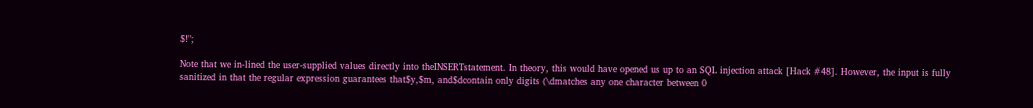$!";

Note that we in-lined the user-supplied values directly into theINSERTstatement. In theory, this would have opened us up to an SQL injection attack [Hack #48]. However, the input is fully sanitized in that the regular expression guarantees that$y,$m, and$dcontain only digits (\dmatches any one character between 0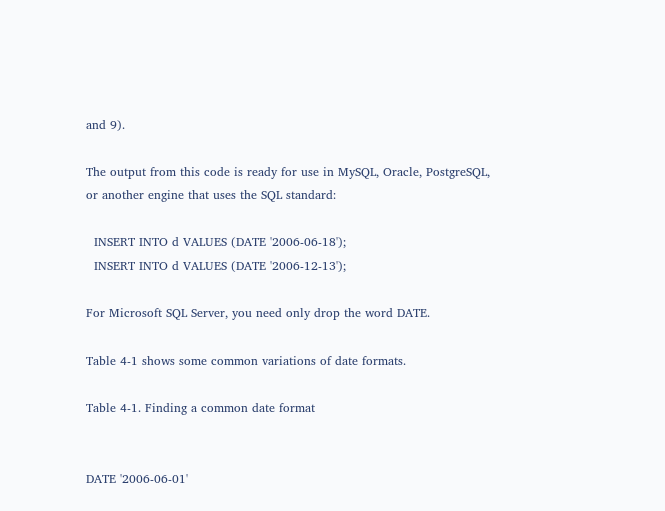and 9).

The output from this code is ready for use in MySQL, Oracle, PostgreSQL, or another engine that uses the SQL standard:

  INSERT INTO d VALUES (DATE '2006-06-18');
  INSERT INTO d VALUES (DATE '2006-12-13');

For Microsoft SQL Server, you need only drop the word DATE.

Table 4-1 shows some common variations of date formats.

Table 4-1. Finding a common date format


DATE '2006-06-01'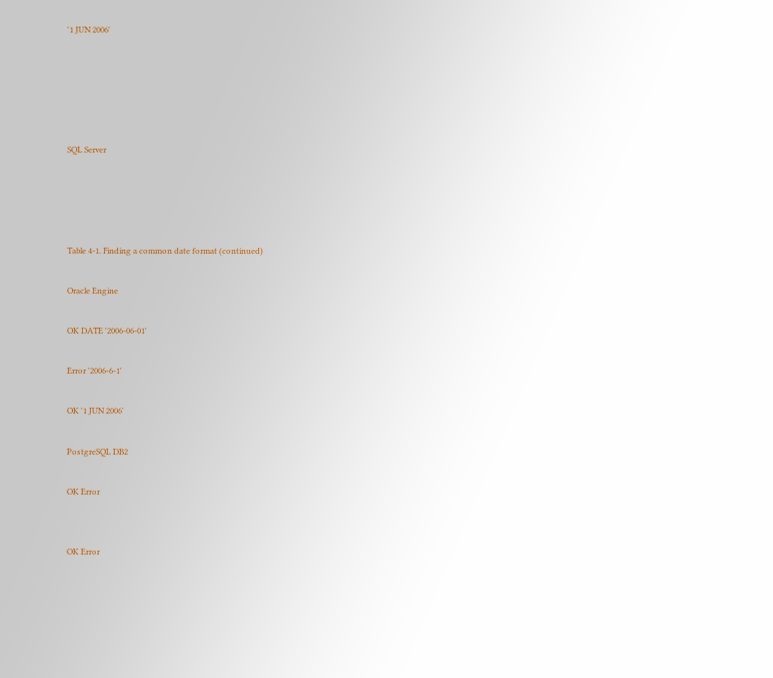'1 JUN 2006'





SQL Server




Table 4-1. Finding a common date format (continued)

Oracle Engine

OK DATE '2006-06-01'

Error '2006-6-1'

OK '1 JUN 2006'

PostgreSQL DB2

OK Error


OK Error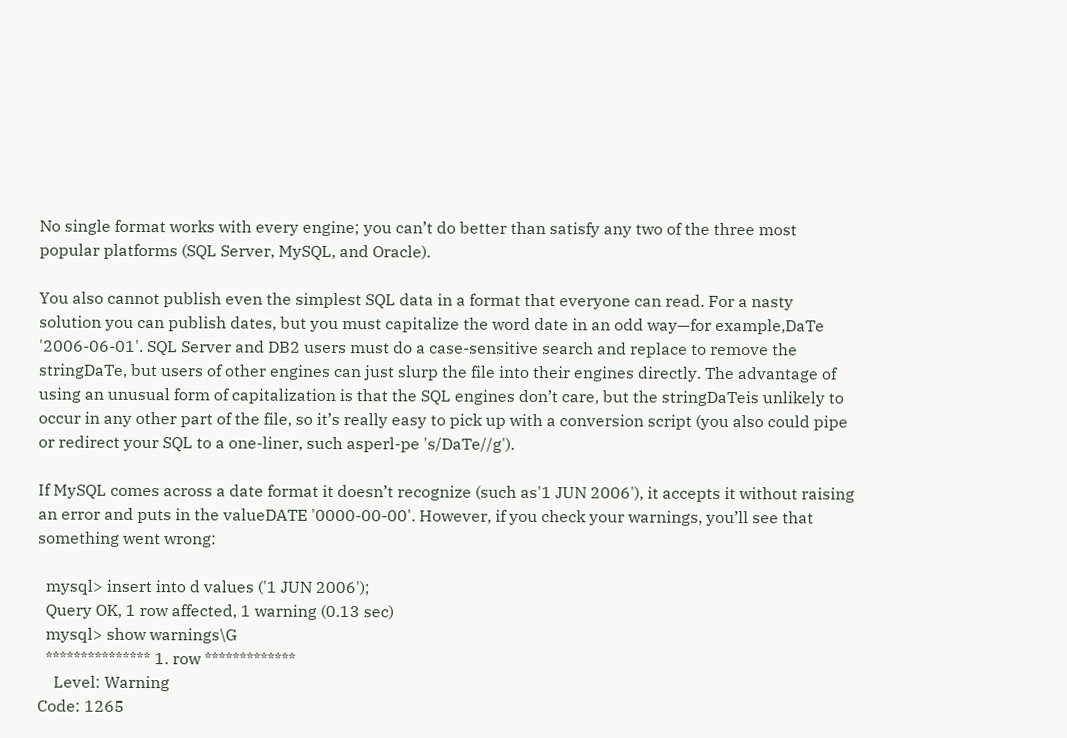No single format works with every engine; you can’t do better than satisfy any two of the three most popular platforms (SQL Server, MySQL, and Oracle).

You also cannot publish even the simplest SQL data in a format that everyone can read. For a nasty solution you can publish dates, but you must capitalize the word date in an odd way—for example,DaTe '2006-06-01'. SQL Server and DB2 users must do a case-sensitive search and replace to remove the stringDaTe, but users of other engines can just slurp the file into their engines directly. The advantage of using an unusual form of capitalization is that the SQL engines don’t care, but the stringDaTeis unlikely to occur in any other part of the file, so it’s really easy to pick up with a conversion script (you also could pipe or redirect your SQL to a one-liner, such asperl-pe 's/DaTe//g').

If MySQL comes across a date format it doesn’t recognize (such as'1 JUN 2006'), it accepts it without raising an error and puts in the valueDATE '0000-00-00'. However, if you check your warnings, you’ll see that something went wrong:

  mysql> insert into d values ('1 JUN 2006');
  Query OK, 1 row affected, 1 warning (0.13 sec)
  mysql> show warnings\G
  *************** 1. row *************
    Level: Warning
Code: 1265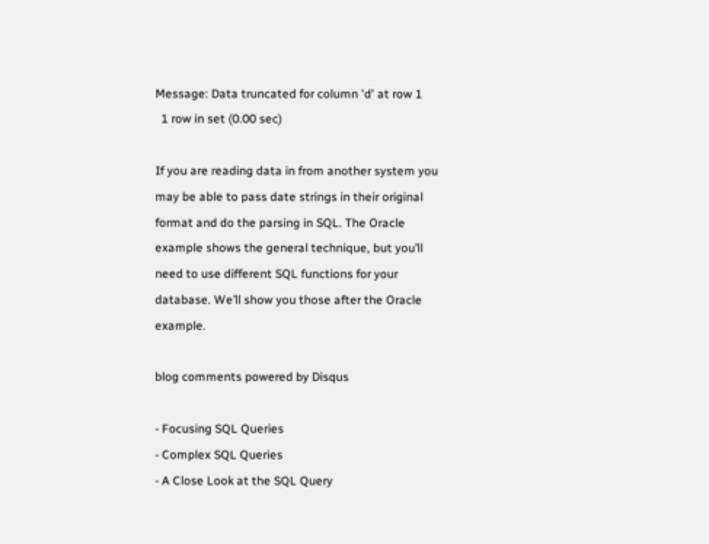Message: Data truncated for column 'd' at row 1
  1 row in set (0.00 sec)

If you are reading data in from another system you may be able to pass date strings in their original format and do the parsing in SQL. The Oracle example shows the general technique, but you’ll need to use different SQL functions for your database. We’ll show you those after the Oracle example.

blog comments powered by Disqus

- Focusing SQL Queries
- Complex SQL Queries
- A Close Look at the SQL Query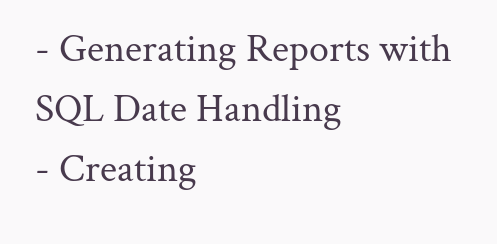- Generating Reports with SQL Date Handling
- Creating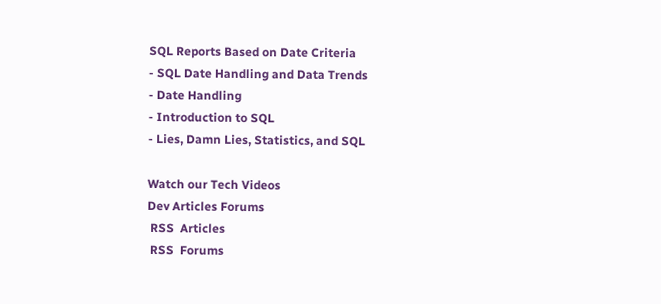SQL Reports Based on Date Criteria
- SQL Date Handling and Data Trends
- Date Handling
- Introduction to SQL
- Lies, Damn Lies, Statistics, and SQL

Watch our Tech Videos
Dev Articles Forums
 RSS  Articles
 RSS  Forums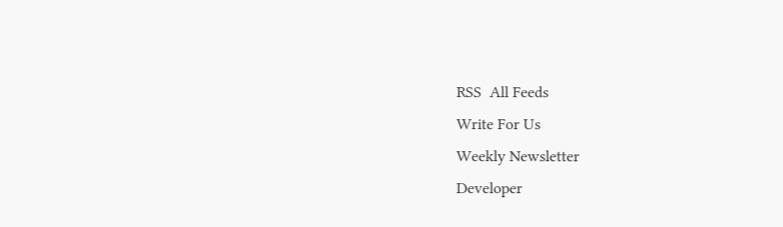RSS  All Feeds
Write For Us
Weekly Newsletter
Developer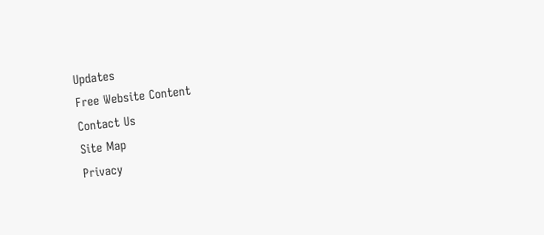Updates
Free Website Content
Contact Us
Site Map
Privacy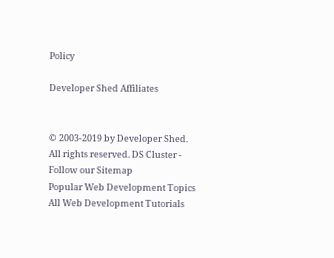Policy

Developer Shed Affiliates


© 2003-2019 by Developer Shed. All rights reserved. DS Cluster - Follow our Sitemap
Popular Web Development Topics
All Web Development Tutorials